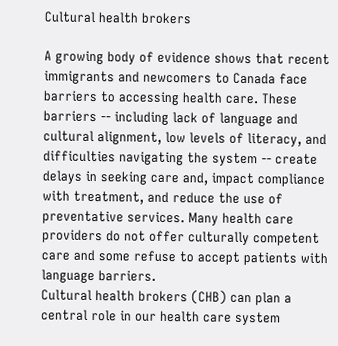Cultural health brokers

A growing body of evidence shows that recent immigrants and newcomers to Canada face barriers to accessing health care. These barriers -- including lack of language and cultural alignment, low levels of literacy, and difficulties navigating the system -- create delays in seeking care and, impact compliance with treatment, and reduce the use of preventative services. Many health care providers do not offer culturally competent care and some refuse to accept patients with language barriers.
Cultural health brokers (CHB) can plan a central role in our health care system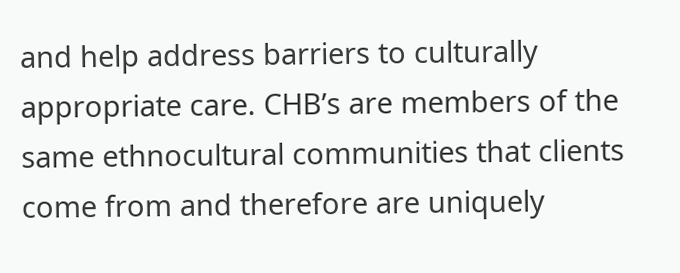and help address barriers to culturally appropriate care. CHB’s are members of the same ethnocultural communities that clients come from and therefore are uniquely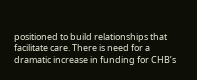positioned to build relationships that facilitate care. There is need for a dramatic increase in funding for CHB’s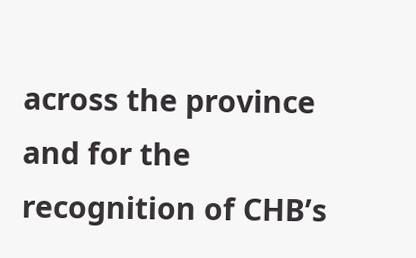across the province and for the recognition of CHB’s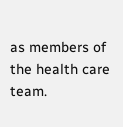as members of the health care team.